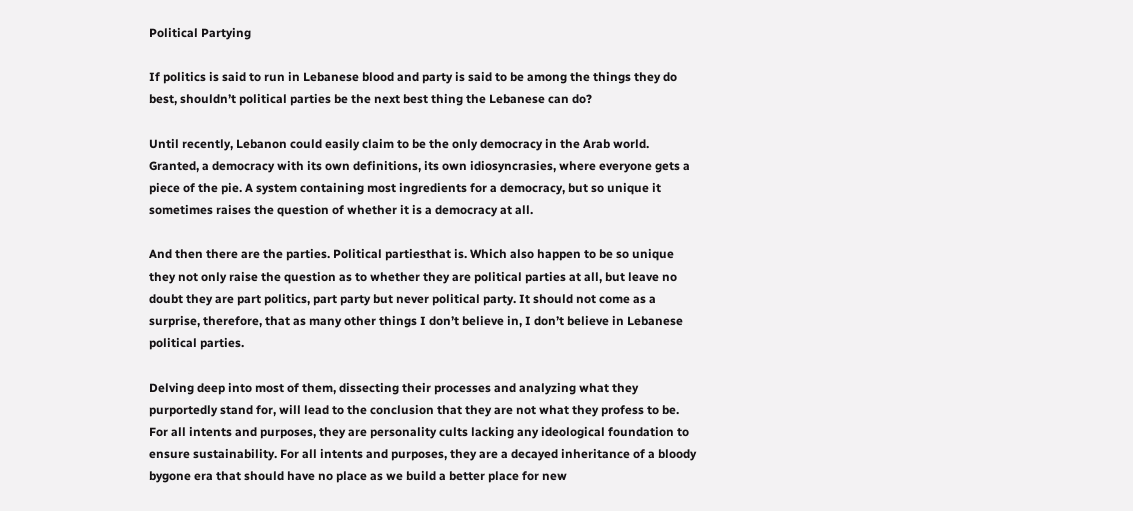Political Partying

If politics is said to run in Lebanese blood and party is said to be among the things they do best, shouldn’t political parties be the next best thing the Lebanese can do?

Until recently, Lebanon could easily claim to be the only democracy in the Arab world. Granted, a democracy with its own definitions, its own idiosyncrasies, where everyone gets a piece of the pie. A system containing most ingredients for a democracy, but so unique it sometimes raises the question of whether it is a democracy at all.

And then there are the parties. Political partiesthat is. Which also happen to be so unique they not only raise the question as to whether they are political parties at all, but leave no doubt they are part politics, part party but never political party. It should not come as a surprise, therefore, that as many other things I don’t believe in, I don’t believe in Lebanese political parties.

Delving deep into most of them, dissecting their processes and analyzing what they purportedly stand for, will lead to the conclusion that they are not what they profess to be. For all intents and purposes, they are personality cults lacking any ideological foundation to ensure sustainability. For all intents and purposes, they are a decayed inheritance of a bloody bygone era that should have no place as we build a better place for new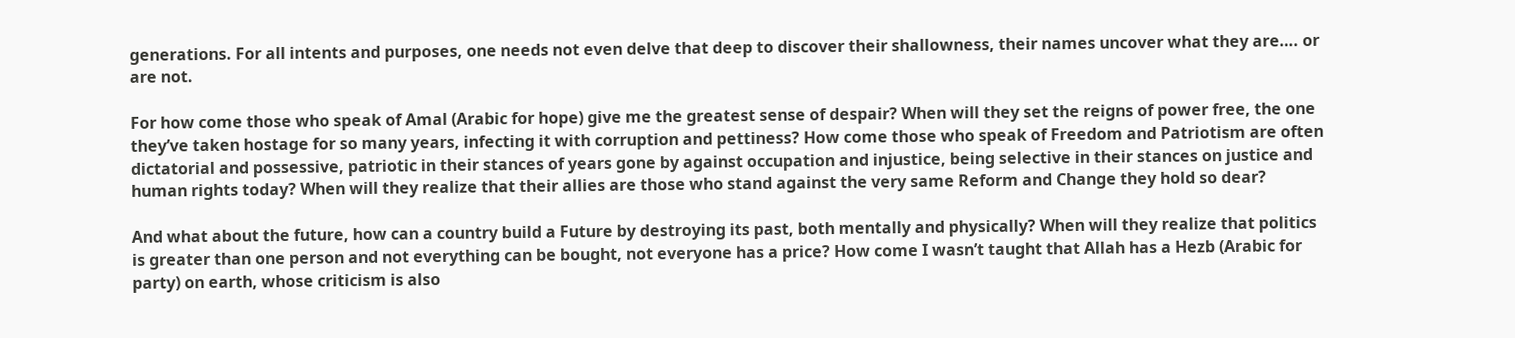generations. For all intents and purposes, one needs not even delve that deep to discover their shallowness, their names uncover what they are…. or are not.

For how come those who speak of Amal (Arabic for hope) give me the greatest sense of despair? When will they set the reigns of power free, the one they’ve taken hostage for so many years, infecting it with corruption and pettiness? How come those who speak of Freedom and Patriotism are often dictatorial and possessive, patriotic in their stances of years gone by against occupation and injustice, being selective in their stances on justice and human rights today? When will they realize that their allies are those who stand against the very same Reform and Change they hold so dear?

And what about the future, how can a country build a Future by destroying its past, both mentally and physically? When will they realize that politics is greater than one person and not everything can be bought, not everyone has a price? How come I wasn’t taught that Allah has a Hezb (Arabic for party) on earth, whose criticism is also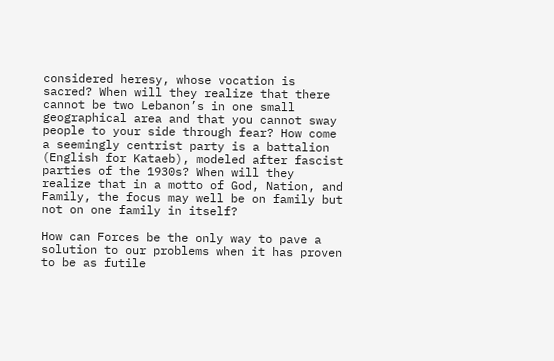considered heresy, whose vocation is sacred? When will they realize that there cannot be two Lebanon’s in one small geographical area and that you cannot sway people to your side through fear? How come a seemingly centrist party is a battalion (English for Kataeb), modeled after fascist parties of the 1930s? When will they realize that in a motto of God, Nation, and Family, the focus may well be on family but not on one family in itself?

How can Forces be the only way to pave a solution to our problems when it has proven to be as futile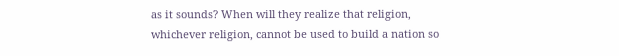as it sounds? When will they realize that religion, whichever religion, cannot be used to build a nation so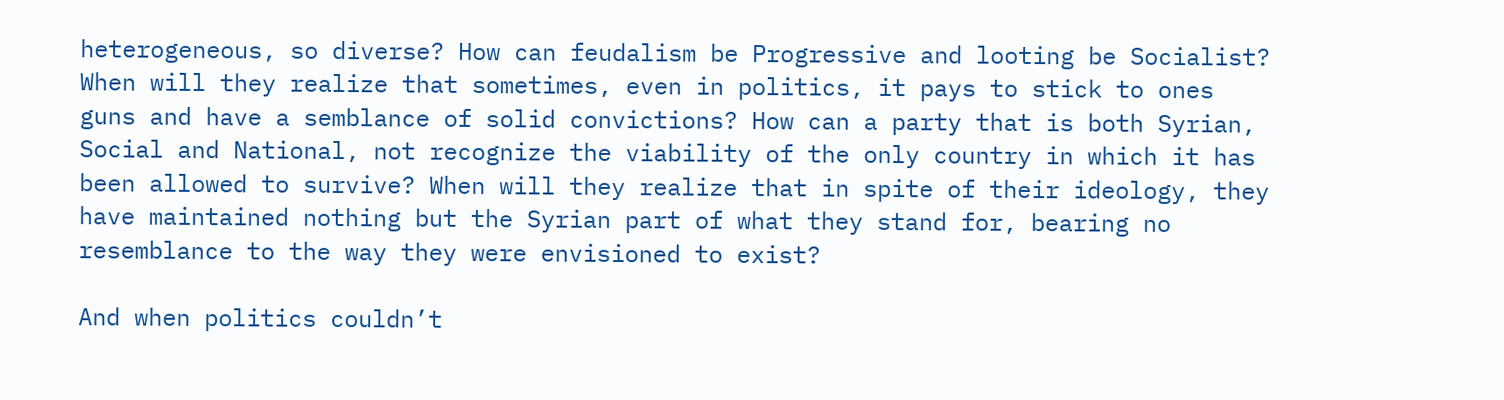heterogeneous, so diverse? How can feudalism be Progressive and looting be Socialist? When will they realize that sometimes, even in politics, it pays to stick to ones guns and have a semblance of solid convictions? How can a party that is both Syrian, Social and National, not recognize the viability of the only country in which it has been allowed to survive? When will they realize that in spite of their ideology, they have maintained nothing but the Syrian part of what they stand for, bearing no resemblance to the way they were envisioned to exist?

And when politics couldn’t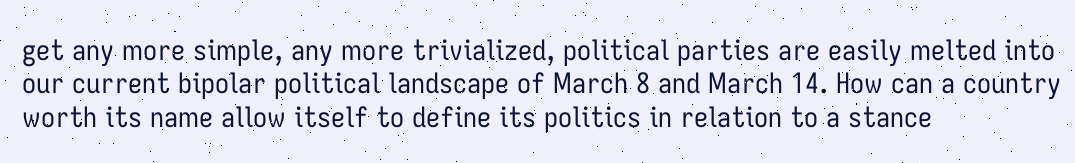get any more simple, any more trivialized, political parties are easily melted into our current bipolar political landscape of March 8 and March 14. How can a country worth its name allow itself to define its politics in relation to a stance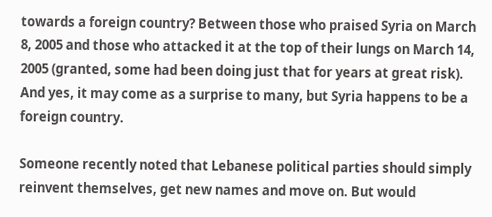towards a foreign country? Between those who praised Syria on March 8, 2005 and those who attacked it at the top of their lungs on March 14, 2005 (granted, some had been doing just that for years at great risk). And yes, it may come as a surprise to many, but Syria happens to be a foreign country.

Someone recently noted that Lebanese political parties should simply reinvent themselves, get new names and move on. But would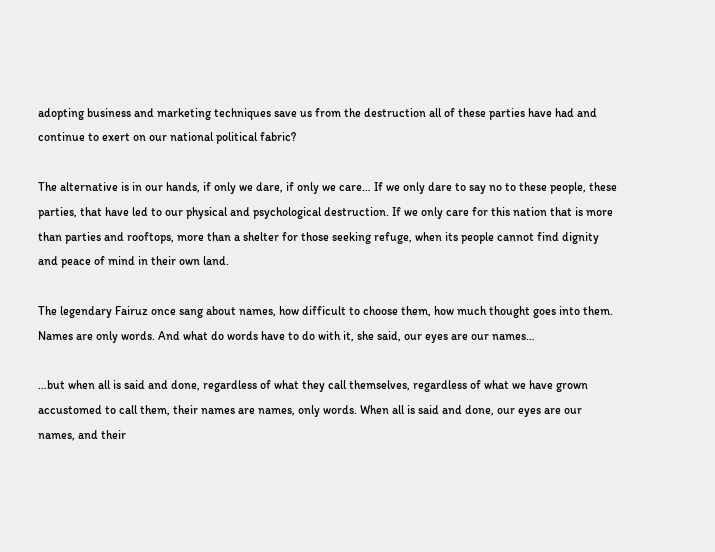adopting business and marketing techniques save us from the destruction all of these parties have had and continue to exert on our national political fabric?

The alternative is in our hands, if only we dare, if only we care… If we only dare to say no to these people, these parties, that have led to our physical and psychological destruction. If we only care for this nation that is more than parties and rooftops, more than a shelter for those seeking refuge, when its people cannot find dignity and peace of mind in their own land.

The legendary Fairuz once sang about names, how difficult to choose them, how much thought goes into them. Names are only words. And what do words have to do with it, she said, our eyes are our names…

…but when all is said and done, regardless of what they call themselves, regardless of what we have grown accustomed to call them, their names are names, only words. When all is said and done, our eyes are our names, and their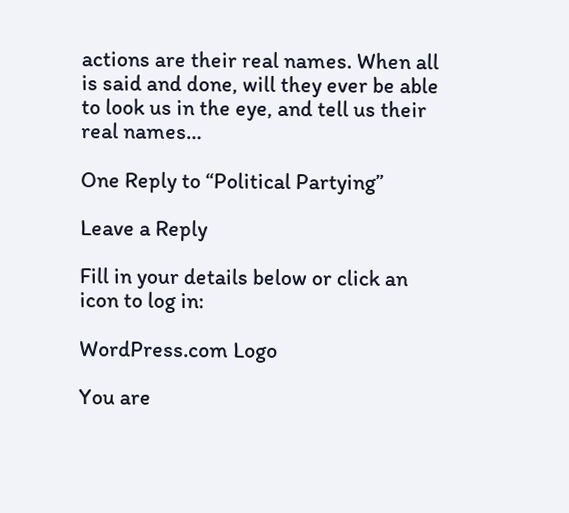actions are their real names. When all is said and done, will they ever be able to look us in the eye, and tell us their real names…

One Reply to “Political Partying”

Leave a Reply

Fill in your details below or click an icon to log in:

WordPress.com Logo

You are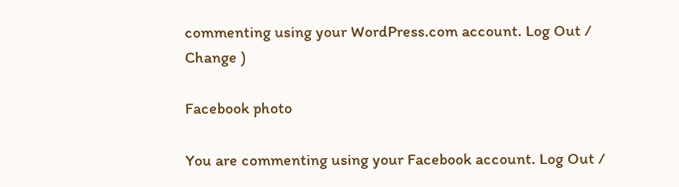commenting using your WordPress.com account. Log Out /  Change )

Facebook photo

You are commenting using your Facebook account. Log Out /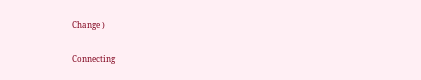Change )

Connecting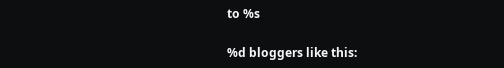to %s

%d bloggers like this: